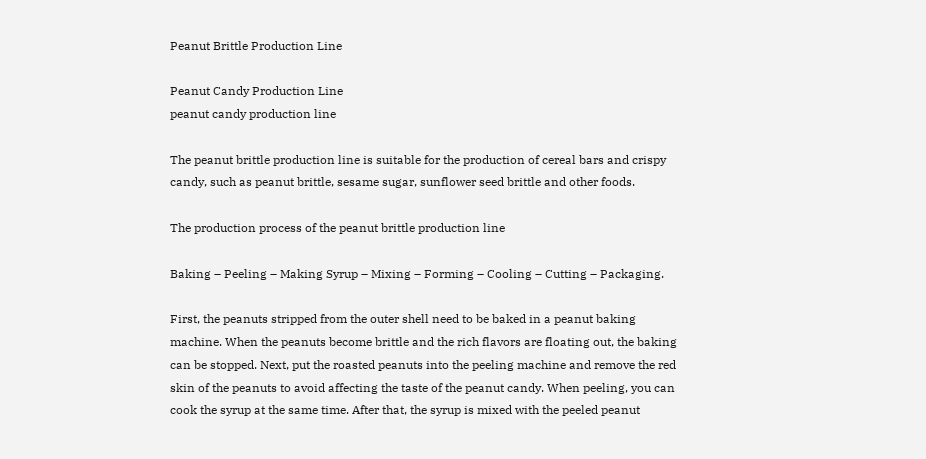Peanut Brittle Production Line

Peanut Candy Production Line
peanut candy production line

The peanut brittle production line is suitable for the production of cereal bars and crispy candy, such as peanut brittle, sesame sugar, sunflower seed brittle and other foods.

The production process of the peanut brittle production line

Baking – Peeling – Making Syrup – Mixing – Forming – Cooling – Cutting – Packaging.

First, the peanuts stripped from the outer shell need to be baked in a peanut baking machine. When the peanuts become brittle and the rich flavors are floating out, the baking can be stopped. Next, put the roasted peanuts into the peeling machine and remove the red skin of the peanuts to avoid affecting the taste of the peanut candy. When peeling, you can cook the syrup at the same time. After that, the syrup is mixed with the peeled peanut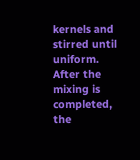kernels and stirred until uniform. After the mixing is completed, the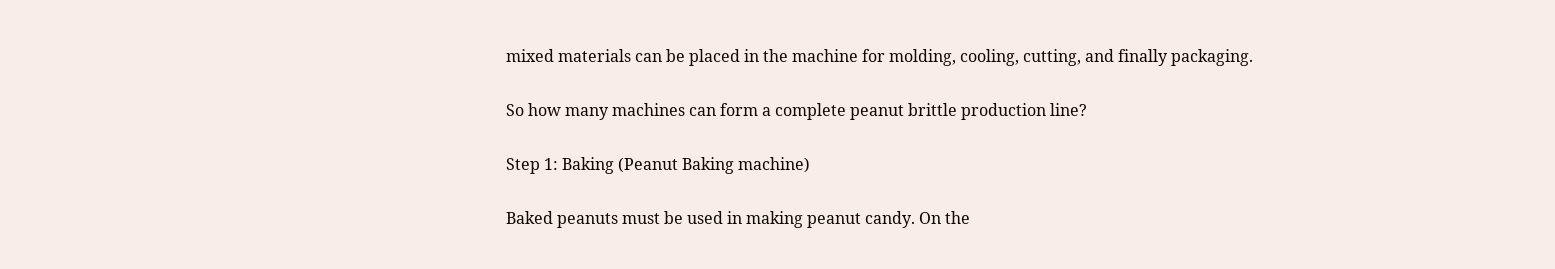mixed materials can be placed in the machine for molding, cooling, cutting, and finally packaging.

So how many machines can form a complete peanut brittle production line?

Step 1: Baking (Peanut Baking machine)

Baked peanuts must be used in making peanut candy. On the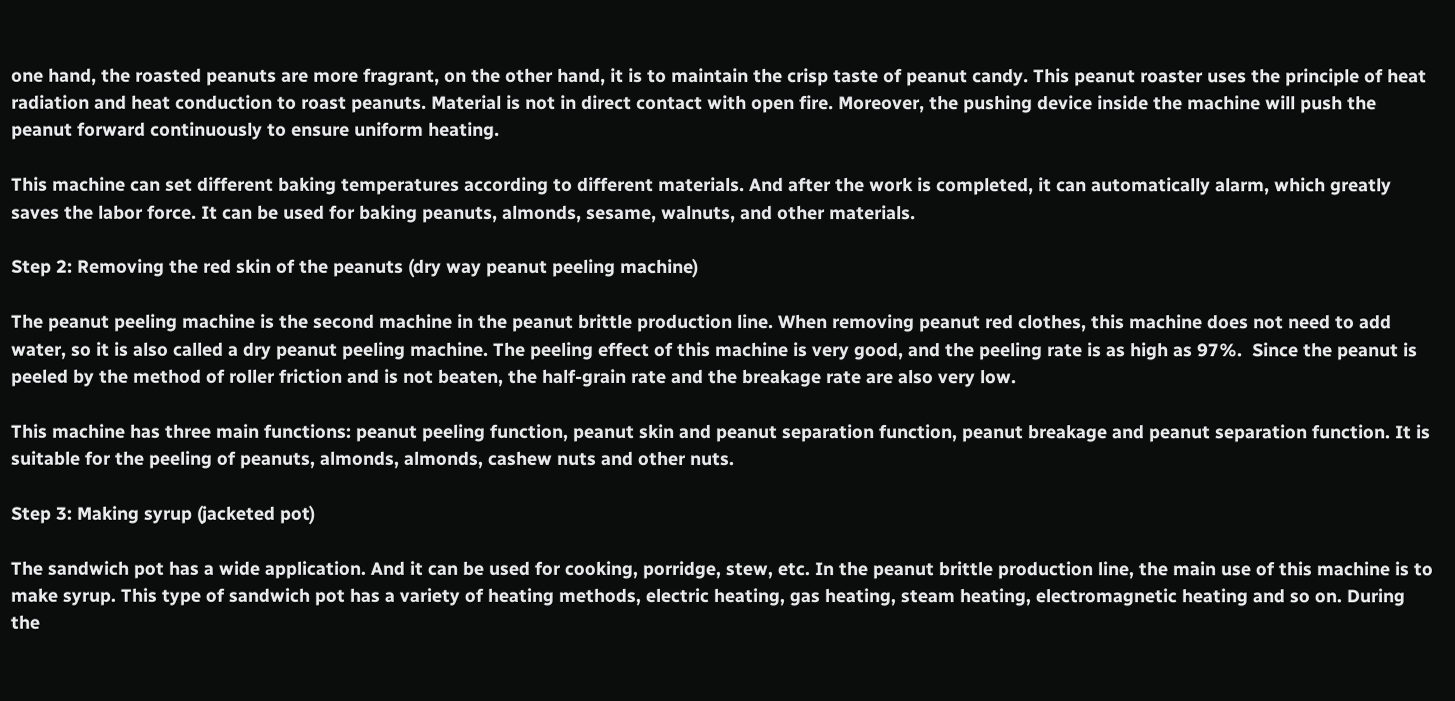one hand, the roasted peanuts are more fragrant, on the other hand, it is to maintain the crisp taste of peanut candy. This peanut roaster uses the principle of heat radiation and heat conduction to roast peanuts. Material is not in direct contact with open fire. Moreover, the pushing device inside the machine will push the peanut forward continuously to ensure uniform heating.

This machine can set different baking temperatures according to different materials. And after the work is completed, it can automatically alarm, which greatly saves the labor force. It can be used for baking peanuts, almonds, sesame, walnuts, and other materials.

Step 2: Removing the red skin of the peanuts (dry way peanut peeling machine)

The peanut peeling machine is the second machine in the peanut brittle production line. When removing peanut red clothes, this machine does not need to add water, so it is also called a dry peanut peeling machine. The peeling effect of this machine is very good, and the peeling rate is as high as 97%.  Since the peanut is peeled by the method of roller friction and is not beaten, the half-grain rate and the breakage rate are also very low.

This machine has three main functions: peanut peeling function, peanut skin and peanut separation function, peanut breakage and peanut separation function. It is suitable for the peeling of peanuts, almonds, almonds, cashew nuts and other nuts.

Step 3: Making syrup (jacketed pot)

The sandwich pot has a wide application. And it can be used for cooking, porridge, stew, etc. In the peanut brittle production line, the main use of this machine is to make syrup. This type of sandwich pot has a variety of heating methods, electric heating, gas heating, steam heating, electromagnetic heating and so on. During the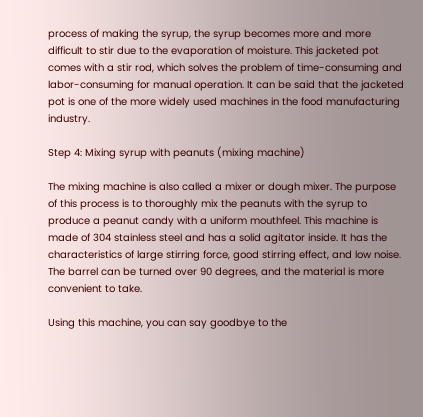process of making the syrup, the syrup becomes more and more difficult to stir due to the evaporation of moisture. This jacketed pot comes with a stir rod, which solves the problem of time-consuming and labor-consuming for manual operation. It can be said that the jacketed pot is one of the more widely used machines in the food manufacturing industry.

Step 4: Mixing syrup with peanuts (mixing machine)

The mixing machine is also called a mixer or dough mixer. The purpose of this process is to thoroughly mix the peanuts with the syrup to produce a peanut candy with a uniform mouthfeel. This machine is made of 304 stainless steel and has a solid agitator inside. It has the characteristics of large stirring force, good stirring effect, and low noise. The barrel can be turned over 90 degrees, and the material is more convenient to take.

Using this machine, you can say goodbye to the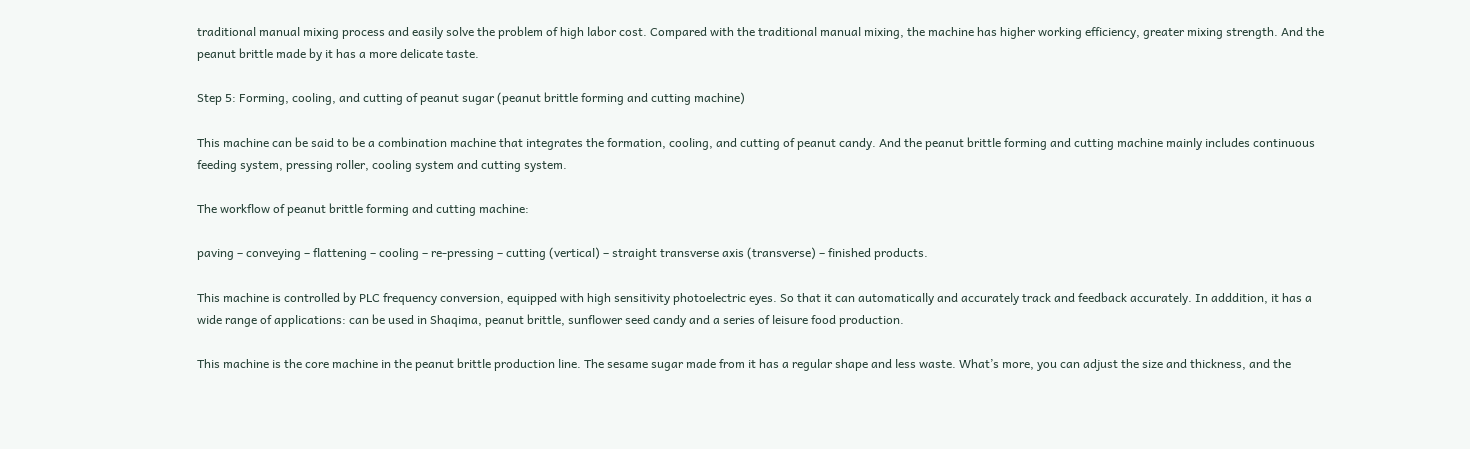traditional manual mixing process and easily solve the problem of high labor cost. Compared with the traditional manual mixing, the machine has higher working efficiency, greater mixing strength. And the peanut brittle made by it has a more delicate taste.

Step 5: Forming, cooling, and cutting of peanut sugar (peanut brittle forming and cutting machine)

This machine can be said to be a combination machine that integrates the formation, cooling, and cutting of peanut candy. And the peanut brittle forming and cutting machine mainly includes continuous feeding system, pressing roller, cooling system and cutting system.

The workflow of peanut brittle forming and cutting machine:

paving – conveying – flattening – cooling – re-pressing – cutting (vertical) – straight transverse axis (transverse) – finished products.

This machine is controlled by PLC frequency conversion, equipped with high sensitivity photoelectric eyes. So that it can automatically and accurately track and feedback accurately. In adddition, it has a wide range of applications: can be used in Shaqima, peanut brittle, sunflower seed candy and a series of leisure food production.

This machine is the core machine in the peanut brittle production line. The sesame sugar made from it has a regular shape and less waste. What’s more, you can adjust the size and thickness, and the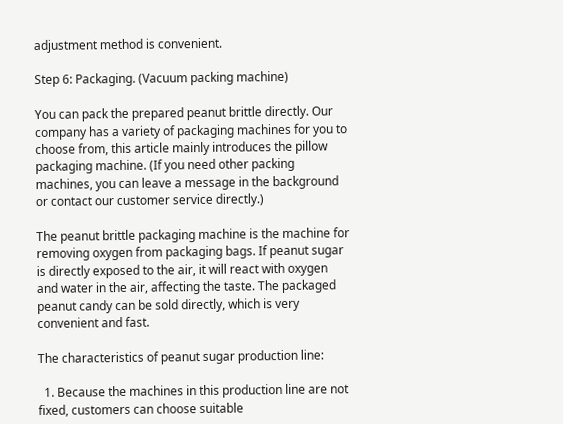adjustment method is convenient.

Step 6: Packaging. (Vacuum packing machine)

You can pack the prepared peanut brittle directly. Our company has a variety of packaging machines for you to choose from, this article mainly introduces the pillow packaging machine. (If you need other packing machines, you can leave a message in the background or contact our customer service directly.)

The peanut brittle packaging machine is the machine for removing oxygen from packaging bags. If peanut sugar is directly exposed to the air, it will react with oxygen and water in the air, affecting the taste. The packaged peanut candy can be sold directly, which is very convenient and fast.

The characteristics of peanut sugar production line:

  1. Because the machines in this production line are not fixed, customers can choose suitable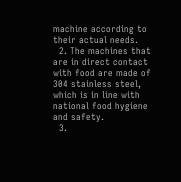machine according to their actual needs.
  2. The machines that are in direct contact with food are made of 304 stainless steel, which is in line with national food hygiene and safety.
  3.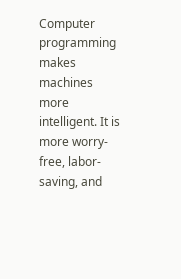Computer programming makes machines more intelligent. It is more worry-free, labor-saving, and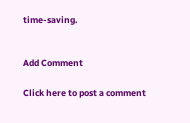time-saving.


Add Comment

Click here to post a comment